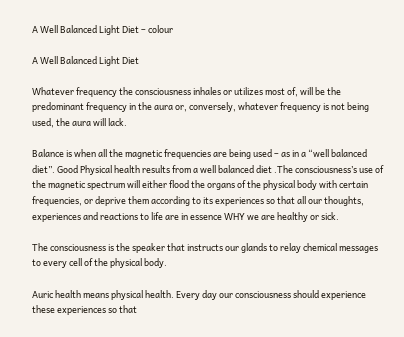A Well Balanced Light Diet – colour

A Well Balanced Light Diet

Whatever frequency the consciousness inhales or utilizes most of, will be the predominant frequency in the aura or, conversely, whatever frequency is not being used, the aura will lack.

Balance is when all the magnetic frequencies are being used – as in a “well balanced diet”. Good Physical health results from a well balanced diet .The consciousness’s use of the magnetic spectrum will either flood the organs of the physical body with certain frequencies, or deprive them according to its experiences so that all our thoughts, experiences and reactions to life are in essence WHY we are healthy or sick.

The consciousness is the speaker that instructs our glands to relay chemical messages to every cell of the physical body.

Auric health means physical health. Every day our consciousness should experience these experiences so that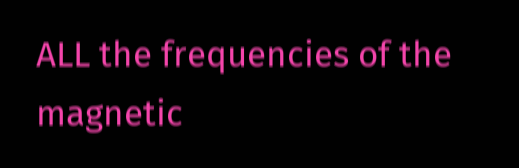ALL the frequencies of the magnetic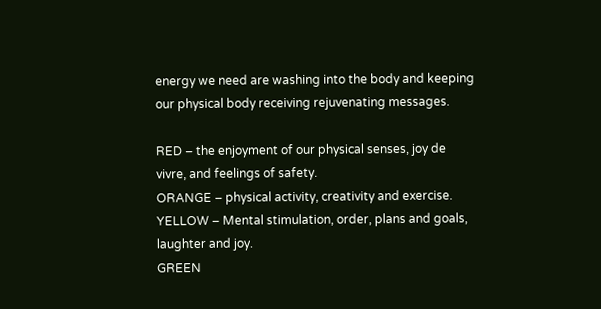energy we need are washing into the body and keeping our physical body receiving rejuvenating messages.

RED – the enjoyment of our physical senses, joy de vivre, and feelings of safety.
ORANGE – physical activity, creativity and exercise.
YELLOW – Mental stimulation, order, plans and goals, laughter and joy.
GREEN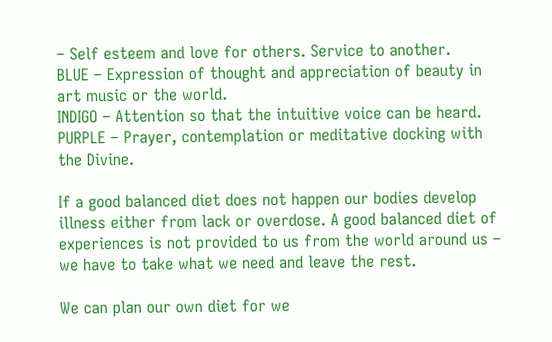– Self esteem and love for others. Service to another.
BLUE – Expression of thought and appreciation of beauty in art music or the world.
INDIGO – Attention so that the intuitive voice can be heard.
PURPLE – Prayer, contemplation or meditative docking with the Divine.

If a good balanced diet does not happen our bodies develop illness either from lack or overdose. A good balanced diet of experiences is not provided to us from the world around us – we have to take what we need and leave the rest.

We can plan our own diet for we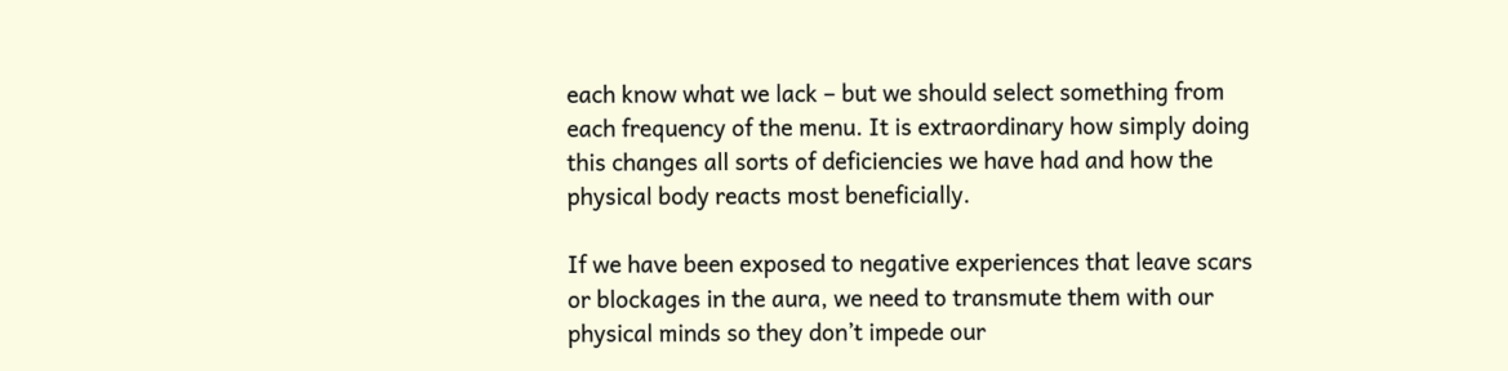each know what we lack – but we should select something from each frequency of the menu. It is extraordinary how simply doing this changes all sorts of deficiencies we have had and how the physical body reacts most beneficially.

If we have been exposed to negative experiences that leave scars or blockages in the aura, we need to transmute them with our physical minds so they don’t impede our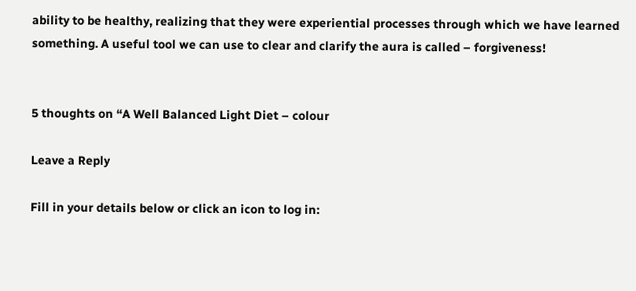ability to be healthy, realizing that they were experiential processes through which we have learned something. A useful tool we can use to clear and clarify the aura is called – forgiveness!


5 thoughts on “A Well Balanced Light Diet – colour

Leave a Reply

Fill in your details below or click an icon to log in: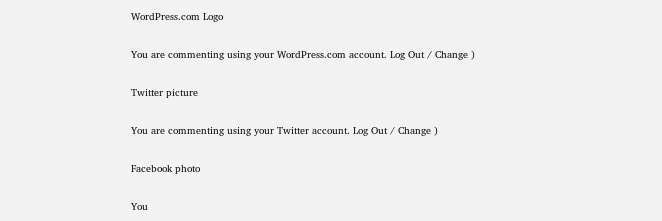WordPress.com Logo

You are commenting using your WordPress.com account. Log Out / Change )

Twitter picture

You are commenting using your Twitter account. Log Out / Change )

Facebook photo

You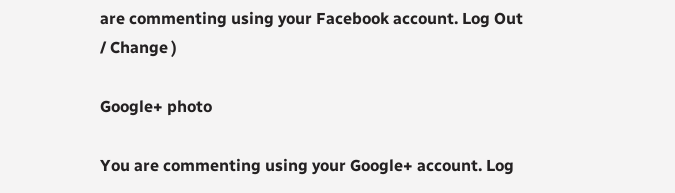are commenting using your Facebook account. Log Out / Change )

Google+ photo

You are commenting using your Google+ account. Log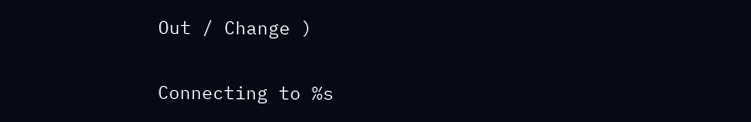Out / Change )

Connecting to %s